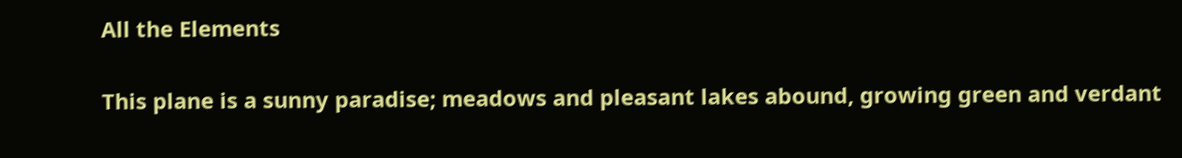All the Elements


This plane is a sunny paradise; meadows and pleasant lakes abound, growing green and verdant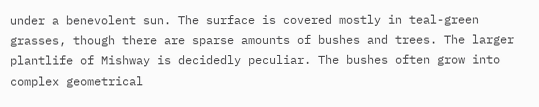under a benevolent sun. The surface is covered mostly in teal-green grasses, though there are sparse amounts of bushes and trees. The larger plantlife of Mishway is decidedly peculiar. The bushes often grow into complex geometrical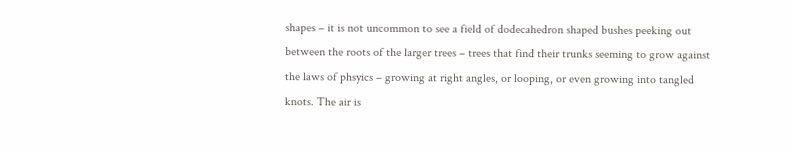shapes – it is not uncommon to see a field of dodecahedron shaped bushes peeking out between the roots of the larger trees – trees that find their trunks seeming to grow against the laws of phsyics – growing at right angles, or looping, or even growing into tangled knots. The air is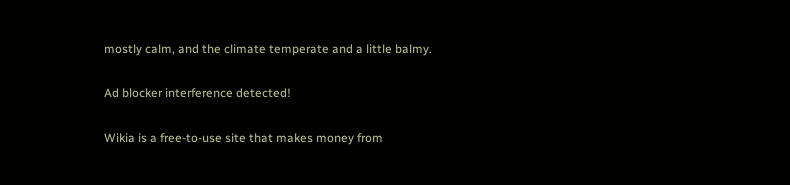mostly calm, and the climate temperate and a little balmy.

Ad blocker interference detected!

Wikia is a free-to-use site that makes money from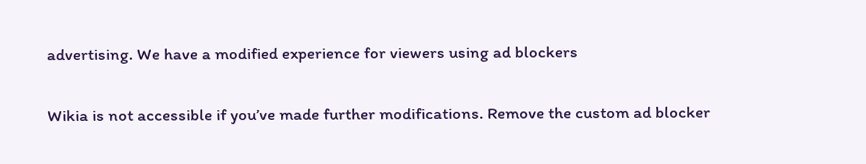advertising. We have a modified experience for viewers using ad blockers

Wikia is not accessible if you’ve made further modifications. Remove the custom ad blocker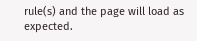rule(s) and the page will load as expected.